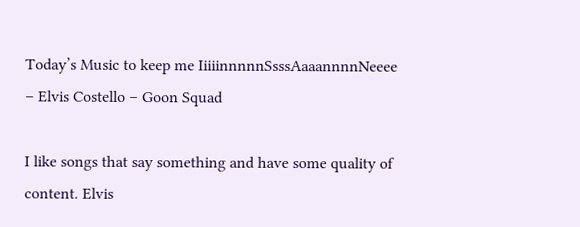Today’s Music to keep me IiiiinnnnnSsssAaaannnnNeeee – Elvis Costello – Goon Squad

I like songs that say something and have some quality of content. Elvis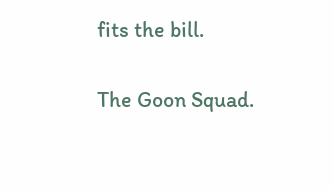fits the bill.

The Goon Squad.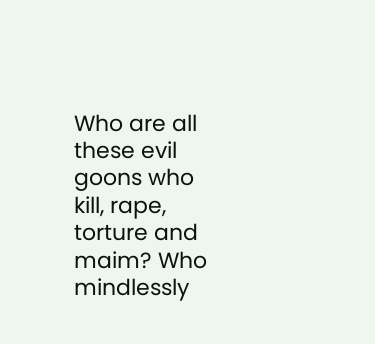Who are all these evil goons who kill, rape, torture and maim? Who mindlessly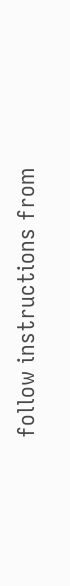follow instructions from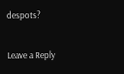despots?

Leave a Reply